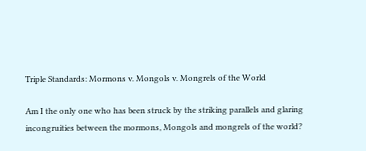Triple Standards: Mormons v. Mongols v. Mongrels of the World

Am I the only one who has been struck by the striking parallels and glaring incongruities between the mormons, Mongols and mongrels of the world?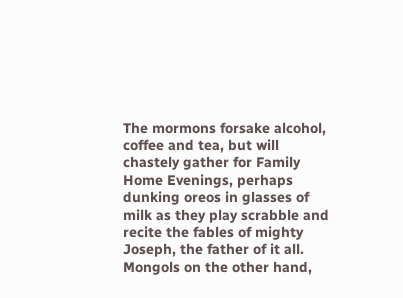The mormons forsake alcohol, coffee and tea, but will chastely gather for Family Home Evenings, perhaps dunking oreos in glasses of milk as they play scrabble and recite the fables of mighty Joseph, the father of it all. Mongols on the other hand,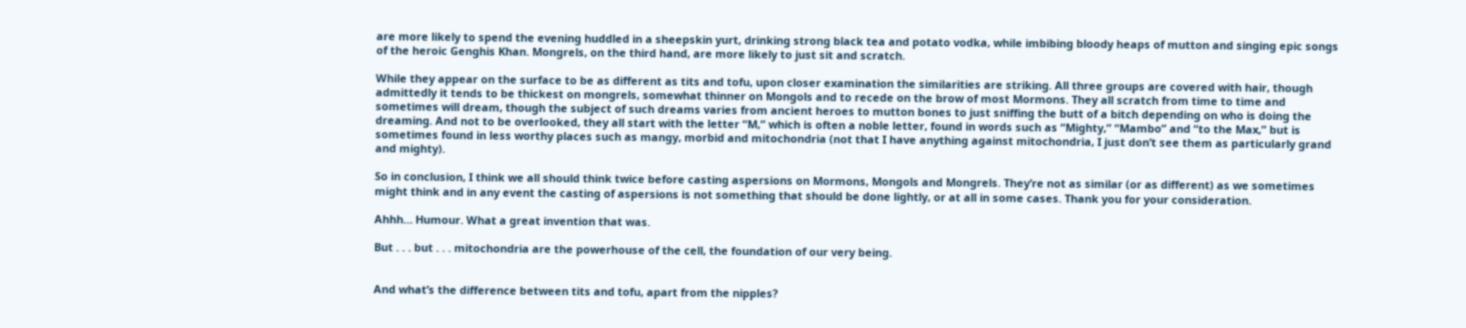are more likely to spend the evening huddled in a sheepskin yurt, drinking strong black tea and potato vodka, while imbibing bloody heaps of mutton and singing epic songs of the heroic Genghis Khan. Mongrels, on the third hand, are more likely to just sit and scratch.

While they appear on the surface to be as different as tits and tofu, upon closer examination the similarities are striking. All three groups are covered with hair, though admittedly it tends to be thickest on mongrels, somewhat thinner on Mongols and to recede on the brow of most Mormons. They all scratch from time to time and sometimes will dream, though the subject of such dreams varies from ancient heroes to mutton bones to just sniffing the butt of a bitch depending on who is doing the dreaming. And not to be overlooked, they all start with the letter “M,” which is often a noble letter, found in words such as “Mighty,” “Mambo” and “to the Max,” but is sometimes found in less worthy places such as mangy, morbid and mitochondria (not that I have anything against mitochondria, I just don’t see them as particularly grand and mighty).

So in conclusion, I think we all should think twice before casting aspersions on Mormons, Mongols and Mongrels. They’re not as similar (or as different) as we sometimes might think and in any event the casting of aspersions is not something that should be done lightly, or at all in some cases. Thank you for your consideration.

Ahhh… Humour. What a great invention that was.

But . . . but . . . mitochondria are the powerhouse of the cell, the foundation of our very being.


And what’s the difference between tits and tofu, apart from the nipples?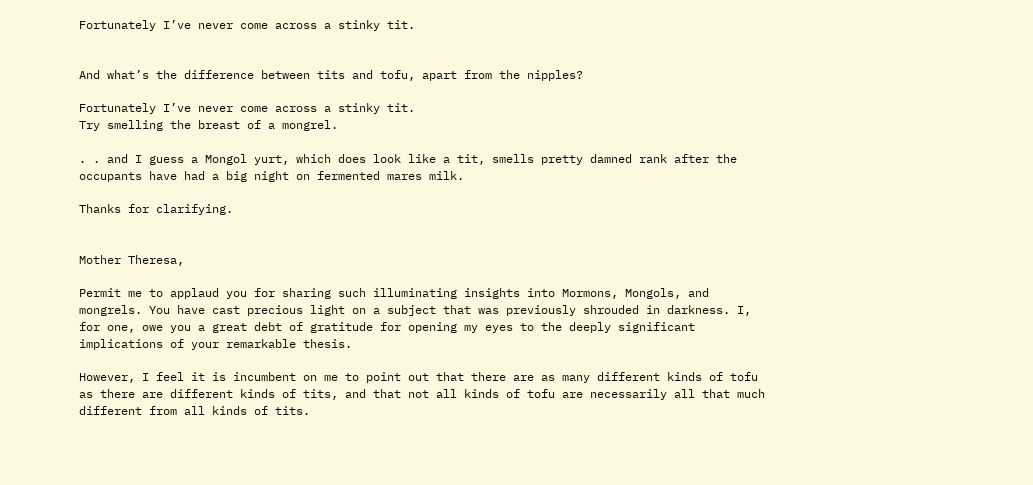Fortunately I’ve never come across a stinky tit.


And what’s the difference between tits and tofu, apart from the nipples?

Fortunately I’ve never come across a stinky tit.
Try smelling the breast of a mongrel.

. . and I guess a Mongol yurt, which does look like a tit, smells pretty damned rank after the occupants have had a big night on fermented mares milk.

Thanks for clarifying.


Mother Theresa,

Permit me to applaud you for sharing such illuminating insights into Mormons, Mongols, and mongrels. You have cast precious light on a subject that was previously shrouded in darkness. I, for one, owe you a great debt of gratitude for opening my eyes to the deeply significant implications of your remarkable thesis.

However, I feel it is incumbent on me to point out that there are as many different kinds of tofu as there are different kinds of tits, and that not all kinds of tofu are necessarily all that much different from all kinds of tits.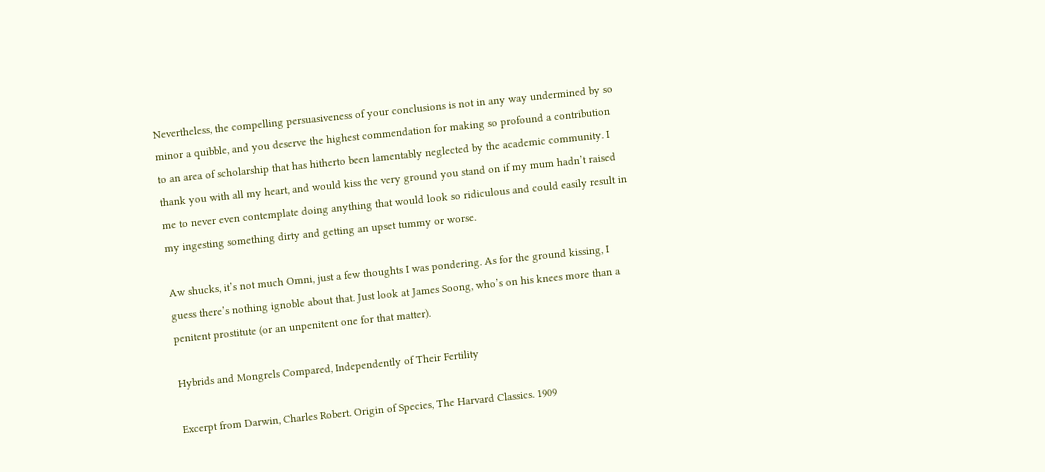Nevertheless, the compelling persuasiveness of your conclusions is not in any way undermined by so minor a quibble, and you deserve the highest commendation for making so profound a contribution to an area of scholarship that has hitherto been lamentably neglected by the academic community. I thank you with all my heart, and would kiss the very ground you stand on if my mum hadn’t raised me to never even contemplate doing anything that would look so ridiculous and could easily result in my ingesting something dirty and getting an upset tummy or worse.

Aw shucks, it’s not much Omni, just a few thoughts I was pondering. As for the ground kissing, I guess there’s nothing ignoble about that. Just look at James Soong, who’s on his knees more than a penitent prostitute (or an unpenitent one for that matter).

Hybrids and Mongrels Compared, Independently of Their Fertility

Excerpt from Darwin, Charles Robert. Origin of Species, The Harvard Classics. 1909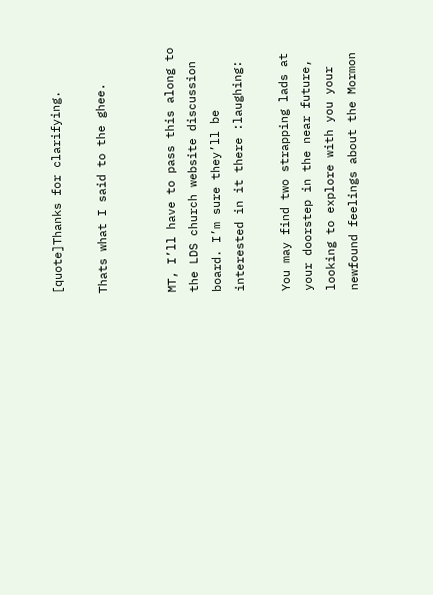[quote]Thanks for clarifying.

Thats what I said to the ghee.


MT, I’ll have to pass this along to the LDS church website discussion board. I’m sure they’ll be interested in it there :laughing:

You may find two strapping lads at your doorstep in the near future, looking to explore with you your newfound feelings about the Mormon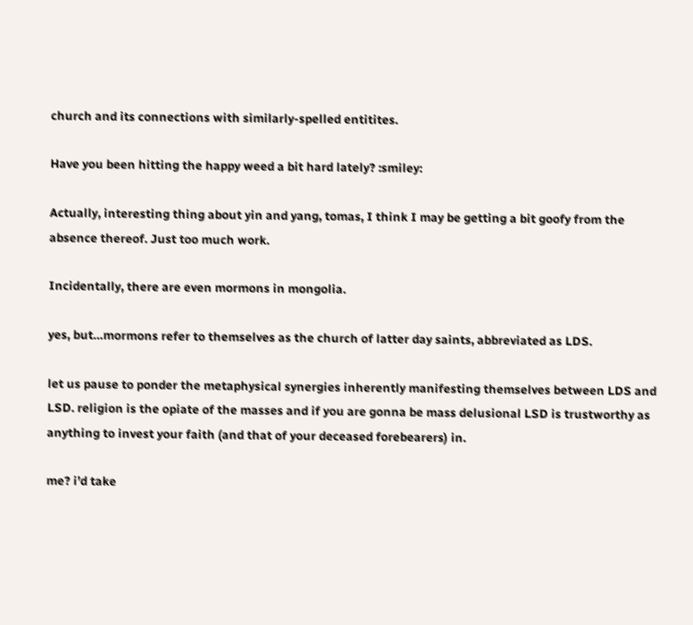church and its connections with similarly-spelled entitites.

Have you been hitting the happy weed a bit hard lately? :smiley:

Actually, interesting thing about yin and yang, tomas, I think I may be getting a bit goofy from the absence thereof. Just too much work.

Incidentally, there are even mormons in mongolia.

yes, but…mormons refer to themselves as the church of latter day saints, abbreviated as LDS.

let us pause to ponder the metaphysical synergies inherently manifesting themselves between LDS and LSD. religion is the opiate of the masses and if you are gonna be mass delusional LSD is trustworthy as anything to invest your faith (and that of your deceased forebearers) in.

me? i’d take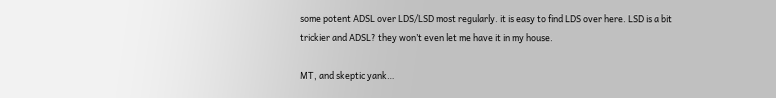some potent ADSL over LDS/LSD most regularly. it is easy to find LDS over here. LSD is a bit trickier and ADSL? they won’t even let me have it in my house.

MT, and skeptic yank…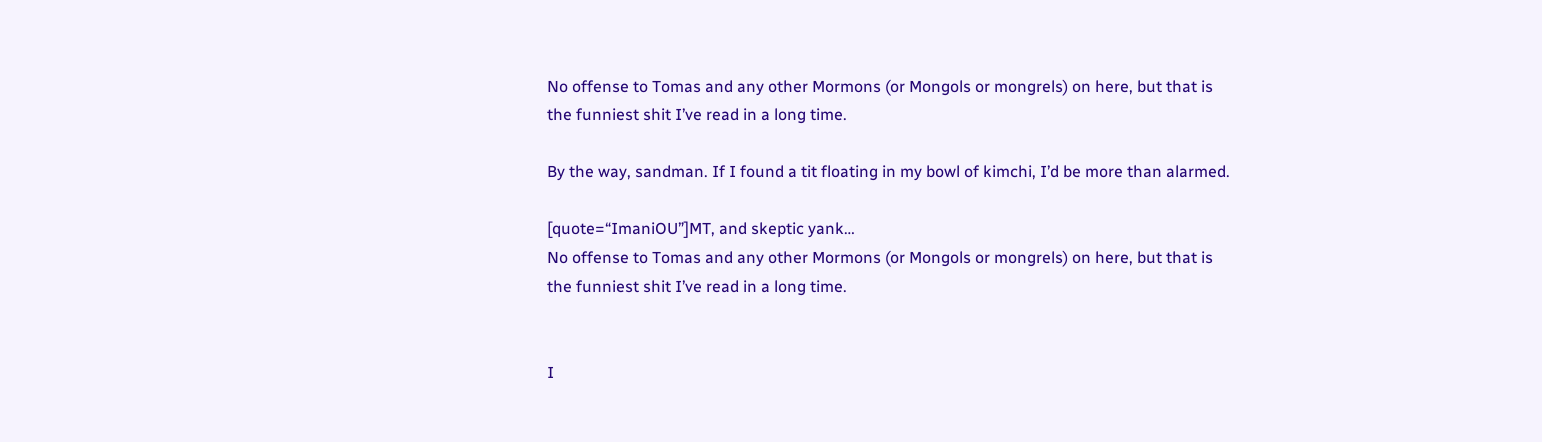No offense to Tomas and any other Mormons (or Mongols or mongrels) on here, but that is the funniest shit I’ve read in a long time.

By the way, sandman. If I found a tit floating in my bowl of kimchi, I’d be more than alarmed.

[quote=“ImaniOU”]MT, and skeptic yank…
No offense to Tomas and any other Mormons (or Mongols or mongrels) on here, but that is the funniest shit I’ve read in a long time.


I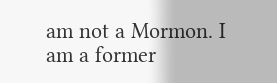am not a Mormon. I am a former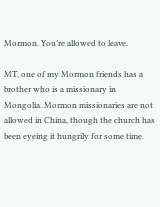Mormon. You’re allowed to leave.

MT, one of my Mormon friends has a brother who is a missionary in Mongolia. Mormon missionaries are not allowed in China, though the church has been eyeing it hungrily for some time.